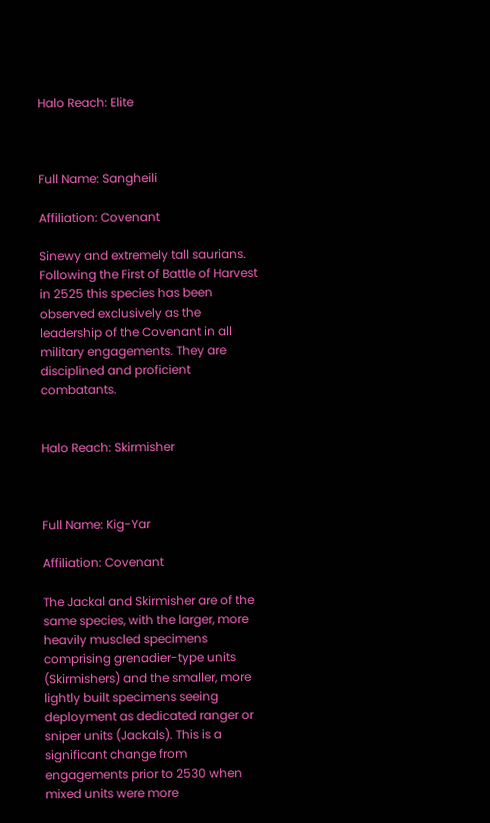Halo Reach: Elite



Full Name: Sangheili

Affiliation: Covenant

Sinewy and extremely tall saurians. Following the First of Battle of Harvest in 2525 this species has been observed exclusively as the leadership of the Covenant in all military engagements. They are disciplined and proficient combatants.


Halo Reach: Skirmisher



Full Name: Kig-Yar

Affiliation: Covenant

The Jackal and Skirmisher are of the same species, with the larger, more heavily muscled specimens comprising grenadier-type units (Skirmishers) and the smaller, more lightly built specimens seeing deployment as dedicated ranger or sniper units (Jackals). This is a significant change from engagements prior to 2530 when mixed units were more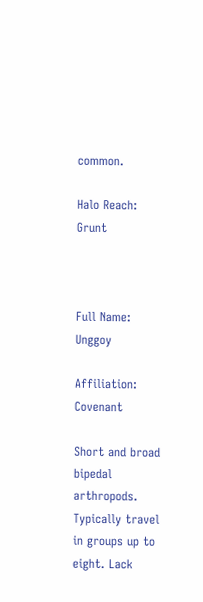common.

Halo Reach: Grunt



Full Name: Unggoy

Affiliation: Covenant

Short and broad bipedal arthropods. Typically travel in groups up to eight. Lack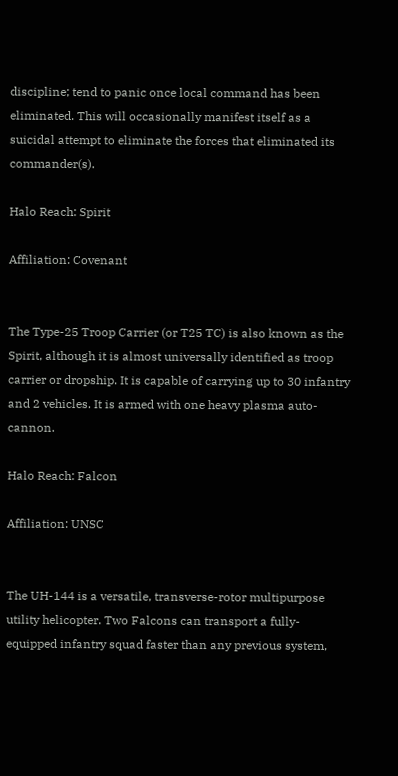discipline; tend to panic once local command has been eliminated. This will occasionally manifest itself as a suicidal attempt to eliminate the forces that eliminated its commander(s).

Halo Reach: Spirit

Affiliation: Covenant


The Type-25 Troop Carrier (or T25 TC) is also known as the Spirit, although it is almost universally identified as troop carrier or dropship. It is capable of carrying up to 30 infantry and 2 vehicles. It is armed with one heavy plasma auto-cannon.

Halo Reach: Falcon

Affiliation: UNSC


The UH-144 is a versatile, transverse-rotor multipurpose utility helicopter. Two Falcons can transport a fully-equipped infantry squad faster than any previous system,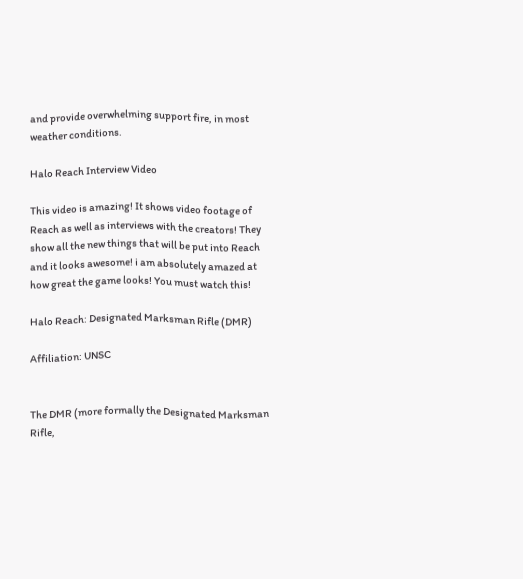and provide overwhelming support fire, in most weather conditions.

Halo Reach Interview Video

This video is amazing! It shows video footage of Reach as well as interviews with the creators! They show all the new things that will be put into Reach and it looks awesome! i am absolutely amazed at how great the game looks! You must watch this!

Halo Reach: Designated Marksman Rifle (DMR)

Affiliation: UNSC


The DMR (more formally the Designated Marksman Rifle,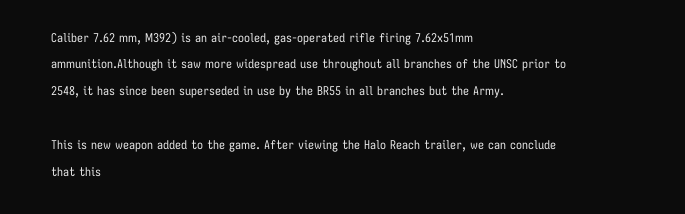Caliber 7.62 mm, M392) is an air-cooled, gas-operated rifle firing 7.62x51mm ammunition.Although it saw more widespread use throughout all branches of the UNSC prior to 2548, it has since been superseded in use by the BR55 in all branches but the Army.

This is new weapon added to the game. After viewing the Halo Reach trailer, we can conclude that this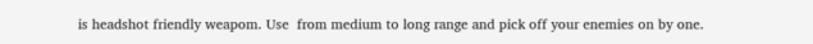is headshot friendly weapom. Use  from medium to long range and pick off your enemies on by one.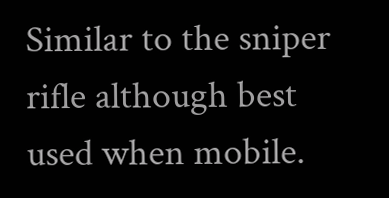Similar to the sniper rifle although best used when mobile.